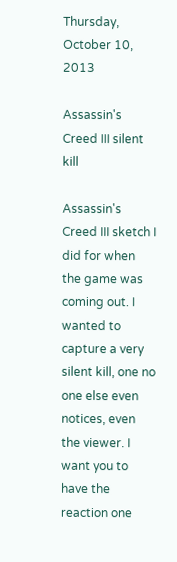Thursday, October 10, 2013

Assassin's Creed III silent kill

Assassin's Creed III sketch I did for when the game was coming out. I wanted to capture a very silent kill, one no one else even notices, even the viewer. I want you to have the reaction one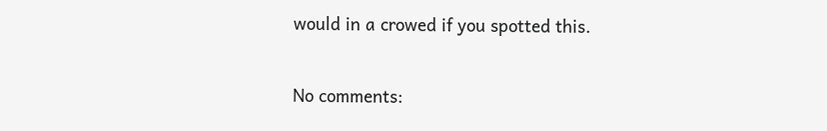would in a crowed if you spotted this.

No comments: